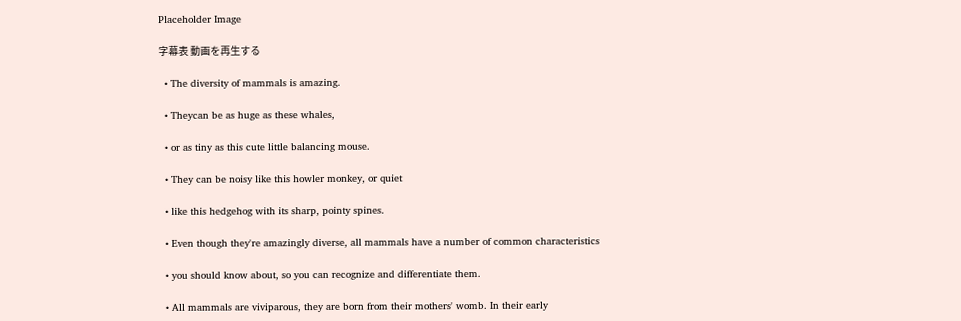Placeholder Image

字幕表 動画を再生する

  • The diversity of mammals is amazing.

  • Theycan be as huge as these whales,

  • or as tiny as this cute little balancing mouse.

  • They can be noisy like this howler monkey, or quiet

  • like this hedgehog with its sharp, pointy spines.

  • Even though they're amazingly diverse, all mammals have a number of common characteristics

  • you should know about, so you can recognize and differentiate them.

  • All mammals are viviparous, they are born from their mothers' womb. In their early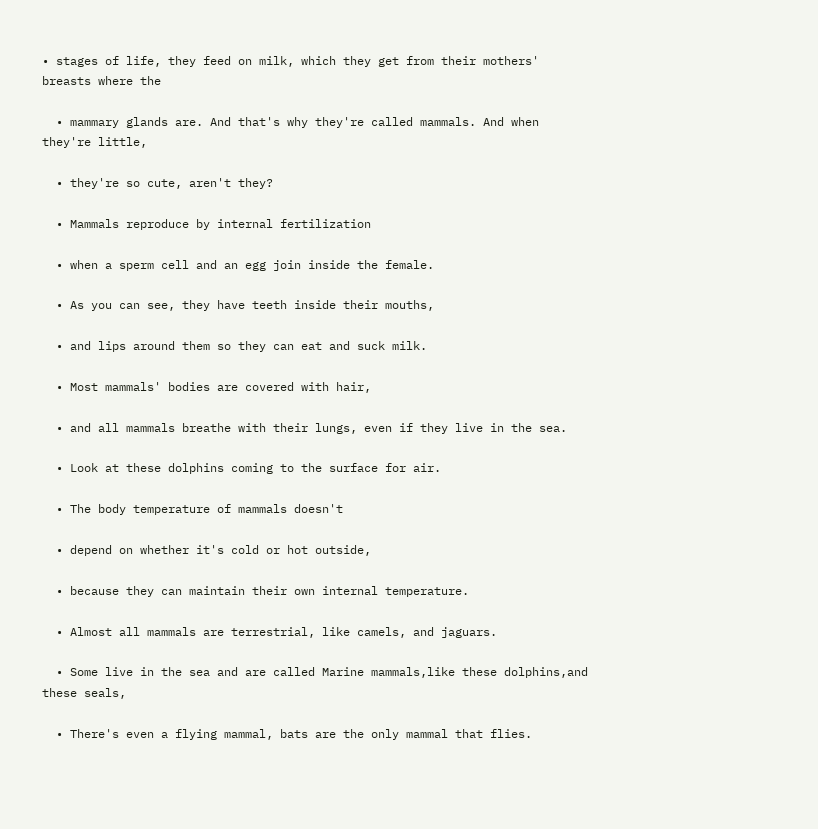• stages of life, they feed on milk, which they get from their mothers' breasts where the

  • mammary glands are. And that's why they're called mammals. And when they're little,

  • they're so cute, aren't they?

  • Mammals reproduce by internal fertilization

  • when a sperm cell and an egg join inside the female.

  • As you can see, they have teeth inside their mouths,

  • and lips around them so they can eat and suck milk.

  • Most mammals' bodies are covered with hair,

  • and all mammals breathe with their lungs, even if they live in the sea.

  • Look at these dolphins coming to the surface for air.

  • The body temperature of mammals doesn't

  • depend on whether it's cold or hot outside,

  • because they can maintain their own internal temperature.

  • Almost all mammals are terrestrial, like camels, and jaguars.

  • Some live in the sea and are called Marine mammals,like these dolphins,and these seals,

  • There's even a flying mammal, bats are the only mammal that flies.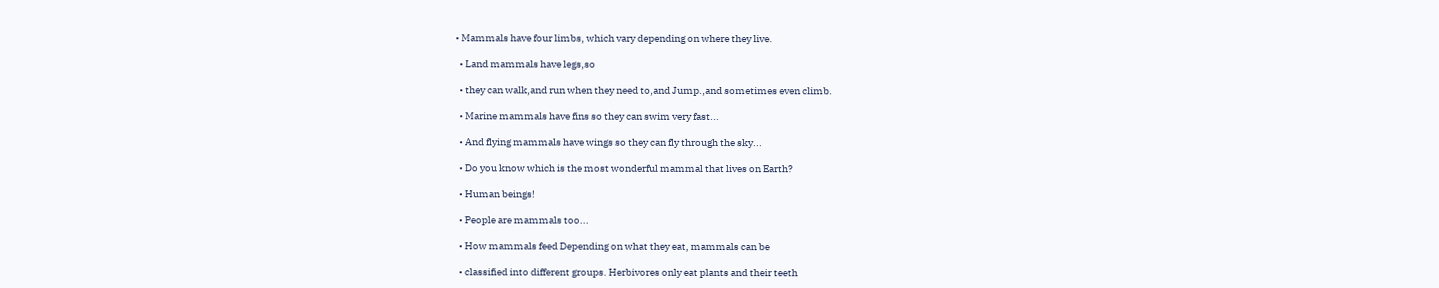• Mammals have four limbs, which vary depending on where they live.

  • Land mammals have legs,so

  • they can walk,and run when they need to,and Jump.,and sometimes even climb.

  • Marine mammals have fins so they can swim very fast...

  • And flying mammals have wings so they can fly through the sky...

  • Do you know which is the most wonderful mammal that lives on Earth?

  • Human beings!

  • People are mammals too...

  • How mammals feed Depending on what they eat, mammals can be

  • classified into different groups. Herbivores only eat plants and their teeth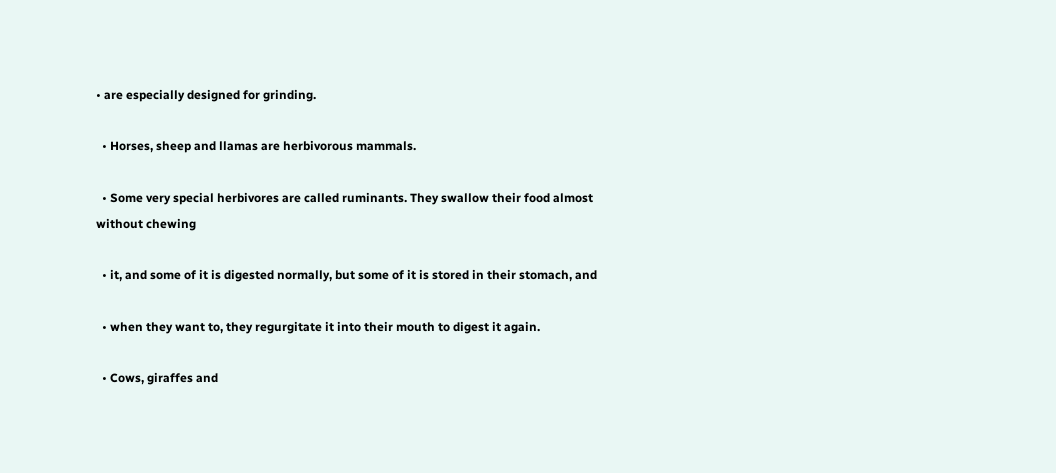• are especially designed for grinding.

  • Horses, sheep and llamas are herbivorous mammals.

  • Some very special herbivores are called ruminants. They swallow their food almost without chewing

  • it, and some of it is digested normally, but some of it is stored in their stomach, and

  • when they want to, they regurgitate it into their mouth to digest it again.

  • Cows, giraffes and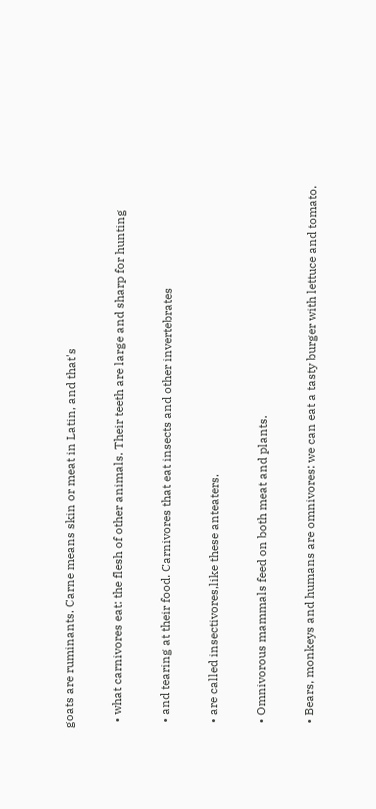goats are ruminants. Carne means skin or meat in Latin, and that's

  • what carnivores eat: the flesh of other animals. Their teeth are large and sharp for hunting

  • and tearing at their food. Carnivores that eat insects and other invertebrates

  • are called insectivores,like these anteaters.

  • Omnivorous mammals feed on both meat and plants.

  • Bears, monkeys and humans are omnivores: we can eat a tasty burger with lettuce and tomato.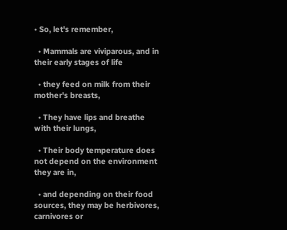• So, let's remember,

  • Mammals are viviparous, and in their early stages of life

  • they feed on milk from their mother's breasts,

  • They have lips and breathe with their lungs,

  • Their body temperature does not depend on the environment they are in,

  • and depending on their food sources, they may be herbivores, carnivores or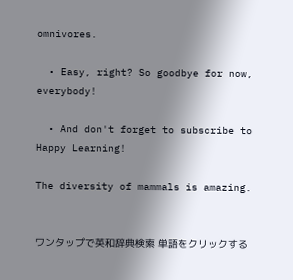omnivores.

  • Easy, right? So goodbye for now, everybody!

  • And don't forget to subscribe to Happy Learning!

The diversity of mammals is amazing.


ワンタップで英和辞典検索 単語をクリックする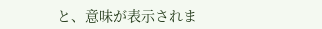と、意味が表示されま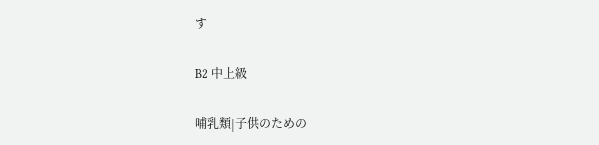す

B2 中上級

哺乳類|子供のための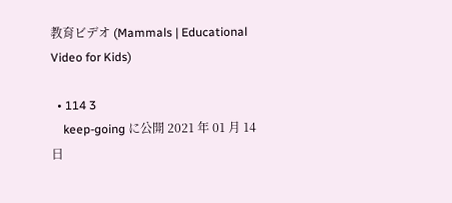教育ビデオ (Mammals | Educational Video for Kids)

  • 114 3
    keep-going に公開 2021 年 01 月 14 日